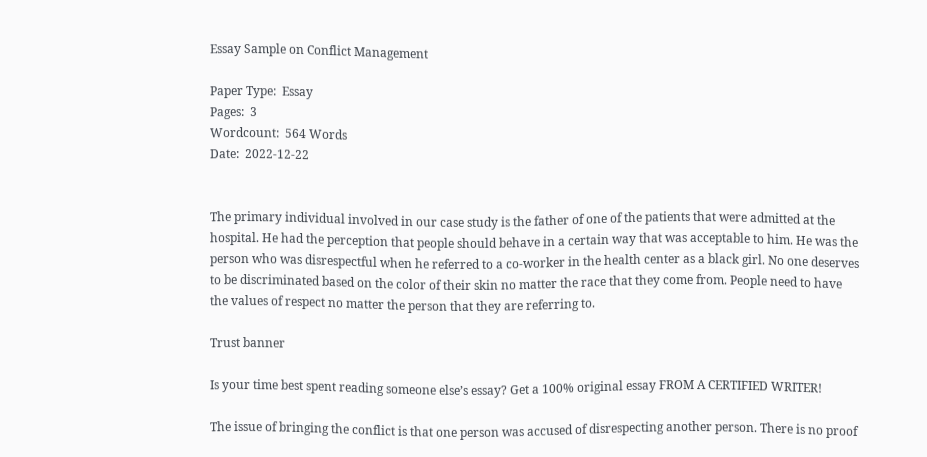Essay Sample on Conflict Management

Paper Type:  Essay
Pages:  3
Wordcount:  564 Words
Date:  2022-12-22


The primary individual involved in our case study is the father of one of the patients that were admitted at the hospital. He had the perception that people should behave in a certain way that was acceptable to him. He was the person who was disrespectful when he referred to a co-worker in the health center as a black girl. No one deserves to be discriminated based on the color of their skin no matter the race that they come from. People need to have the values of respect no matter the person that they are referring to.

Trust banner

Is your time best spent reading someone else’s essay? Get a 100% original essay FROM A CERTIFIED WRITER!

The issue of bringing the conflict is that one person was accused of disrespecting another person. There is no proof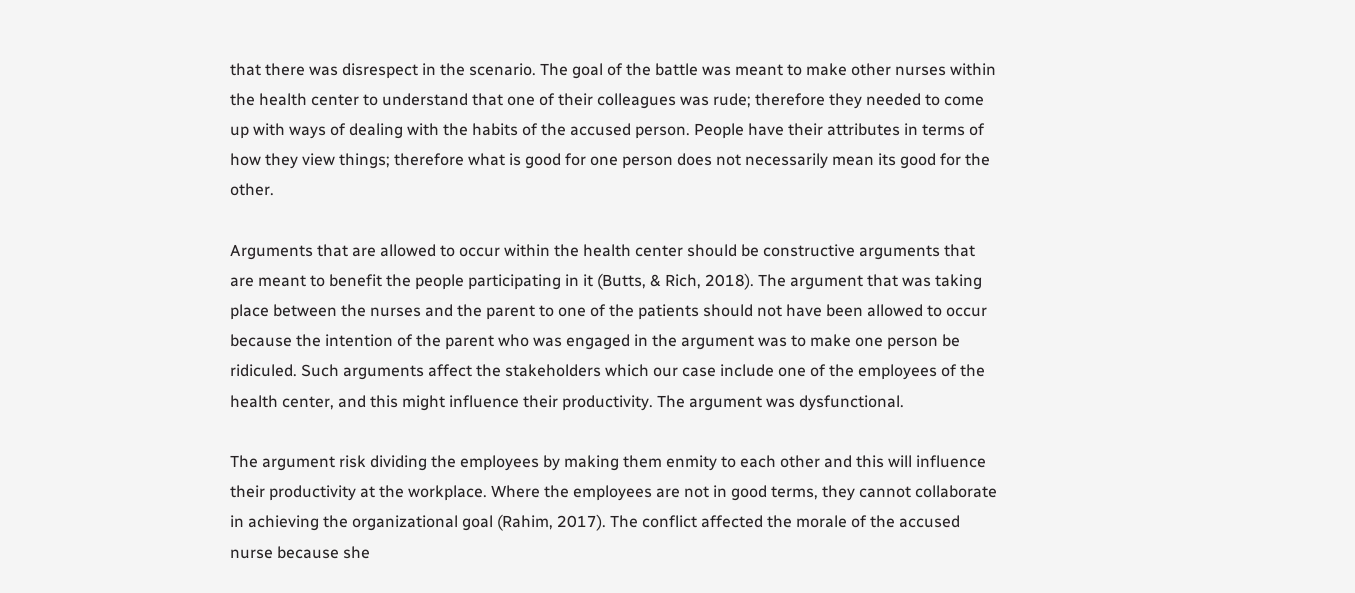that there was disrespect in the scenario. The goal of the battle was meant to make other nurses within the health center to understand that one of their colleagues was rude; therefore they needed to come up with ways of dealing with the habits of the accused person. People have their attributes in terms of how they view things; therefore what is good for one person does not necessarily mean its good for the other.

Arguments that are allowed to occur within the health center should be constructive arguments that are meant to benefit the people participating in it (Butts, & Rich, 2018). The argument that was taking place between the nurses and the parent to one of the patients should not have been allowed to occur because the intention of the parent who was engaged in the argument was to make one person be ridiculed. Such arguments affect the stakeholders which our case include one of the employees of the health center, and this might influence their productivity. The argument was dysfunctional.

The argument risk dividing the employees by making them enmity to each other and this will influence their productivity at the workplace. Where the employees are not in good terms, they cannot collaborate in achieving the organizational goal (Rahim, 2017). The conflict affected the morale of the accused nurse because she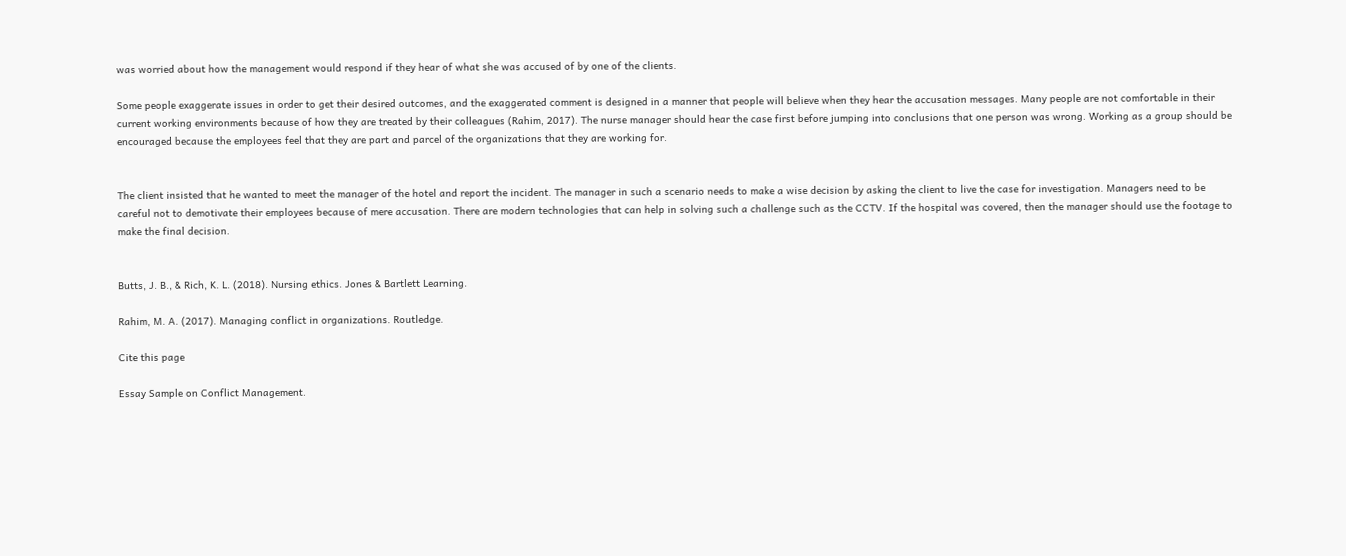was worried about how the management would respond if they hear of what she was accused of by one of the clients.

Some people exaggerate issues in order to get their desired outcomes, and the exaggerated comment is designed in a manner that people will believe when they hear the accusation messages. Many people are not comfortable in their current working environments because of how they are treated by their colleagues (Rahim, 2017). The nurse manager should hear the case first before jumping into conclusions that one person was wrong. Working as a group should be encouraged because the employees feel that they are part and parcel of the organizations that they are working for.


The client insisted that he wanted to meet the manager of the hotel and report the incident. The manager in such a scenario needs to make a wise decision by asking the client to live the case for investigation. Managers need to be careful not to demotivate their employees because of mere accusation. There are modern technologies that can help in solving such a challenge such as the CCTV. If the hospital was covered, then the manager should use the footage to make the final decision.


Butts, J. B., & Rich, K. L. (2018). Nursing ethics. Jones & Bartlett Learning.

Rahim, M. A. (2017). Managing conflict in organizations. Routledge.

Cite this page

Essay Sample on Conflict Management.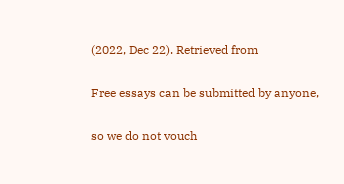(2022, Dec 22). Retrieved from

Free essays can be submitted by anyone,

so we do not vouch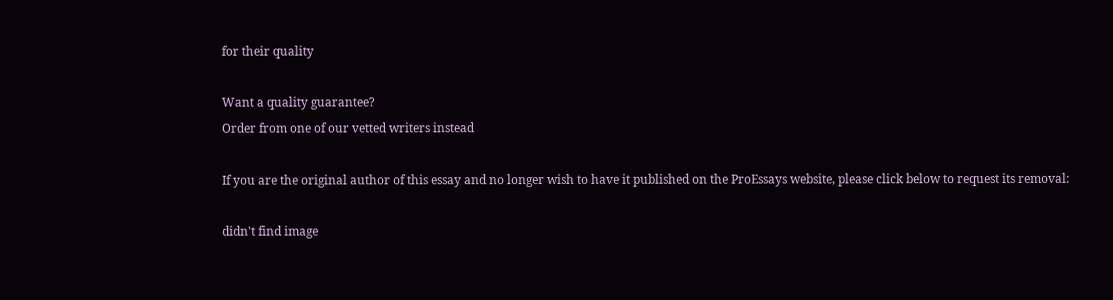for their quality

Want a quality guarantee?
Order from one of our vetted writers instead

If you are the original author of this essay and no longer wish to have it published on the ProEssays website, please click below to request its removal:

didn't find image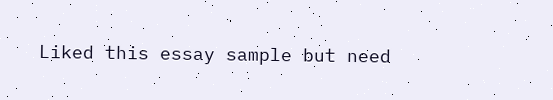Liked this essay sample but need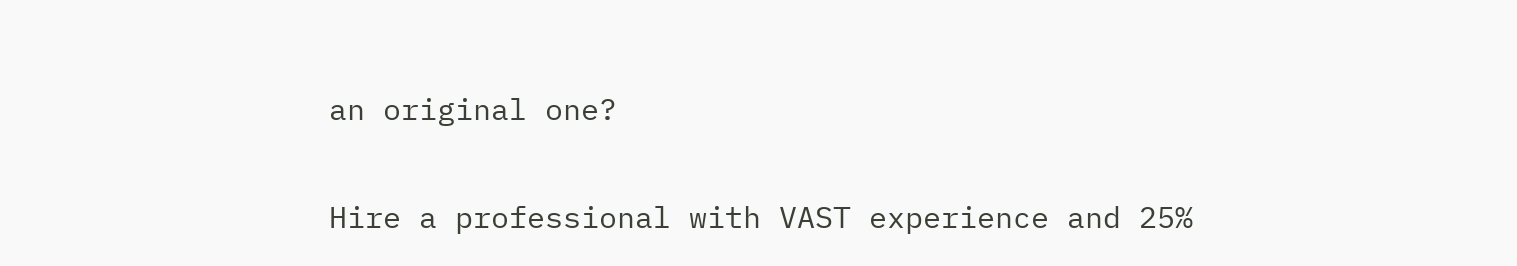an original one?

Hire a professional with VAST experience and 25%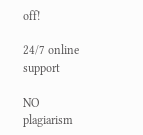off!

24/7 online support

NO plagiarism